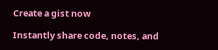Create a gist now

Instantly share code, notes, and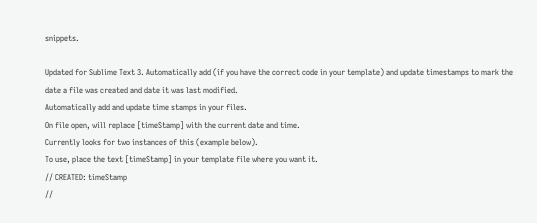snippets.

Updated for Sublime Text 3. Automatically add (if you have the correct code in your template) and update timestamps to mark the date a file was created and date it was last modified.
Automatically add and update time stamps in your files.
On file open, will replace [timeStamp] with the current date and time.
Currently looks for two instances of this (example below).
To use, place the text [timeStamp] in your template file where you want it.
// CREATED: timeStamp
//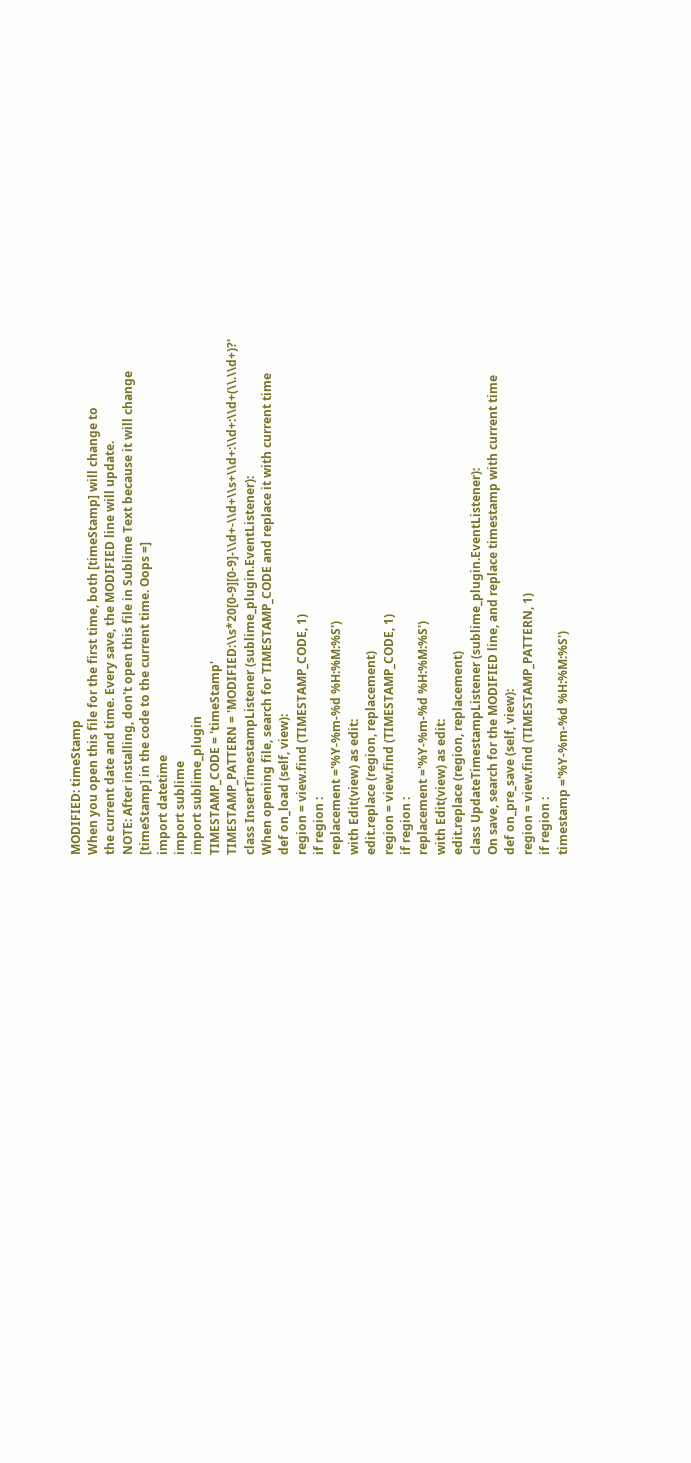MODIFIED: timeStamp
When you open this file for the first time, both [timeStamp] will change to
the current date and time. Every save, the MODIFIED line will update.
NOTE: After installing, don't open this file in Sublime Text because it will change
[timeStamp] in the code to the current time. Oops =]
import datetime
import sublime
import sublime_plugin
TIMESTAMP_CODE = 'timeStamp'
TIMESTAMP_PATTERN = 'MODIFIED:\\s*20[0-9][0-9]-\\d+-\\d+\\s+\\d+:\\d+:\\d+(\\.\\d+)?'
class InsertTimestampListener (sublime_plugin.EventListener):
When opening file, search for TIMESTAMP_CODE and replace it with current time
def on_load (self, view):
region = view.find (TIMESTAMP_CODE, 1)
if region :
replacement ='%Y-%m-%d %H:%M:%S')
with Edit(view) as edit:
edit.replace (region, replacement)
region = view.find (TIMESTAMP_CODE, 1)
if region :
replacement ='%Y-%m-%d %H:%M:%S')
with Edit(view) as edit:
edit.replace (region, replacement)
class UpdateTimestampListener (sublime_plugin.EventListener):
On save, search for the MODIFIED line, and replace timestamp with current time
def on_pre_save (self, view):
region = view.find (TIMESTAMP_PATTERN, 1)
if region :
timestamp ='%Y-%m-%d %H:%M:%S')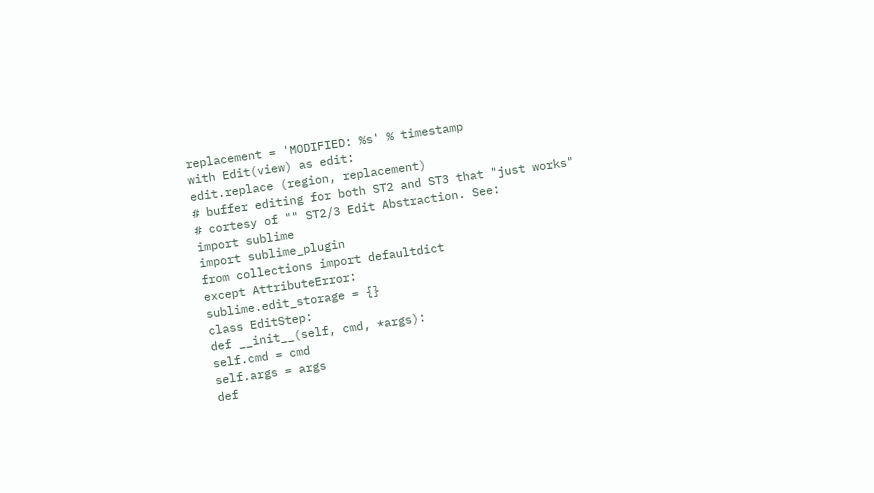replacement = 'MODIFIED: %s' % timestamp
with Edit(view) as edit:
edit.replace (region, replacement)
# buffer editing for both ST2 and ST3 that "just works"
# cortesy of "" ST2/3 Edit Abstraction. See:
import sublime
import sublime_plugin
from collections import defaultdict
except AttributeError:
sublime.edit_storage = {}
class EditStep:
def __init__(self, cmd, *args):
self.cmd = cmd
self.args = args
def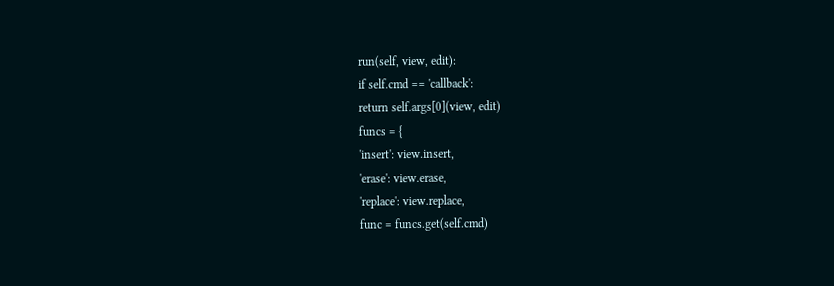run(self, view, edit):
if self.cmd == 'callback':
return self.args[0](view, edit)
funcs = {
'insert': view.insert,
'erase': view.erase,
'replace': view.replace,
func = funcs.get(self.cmd)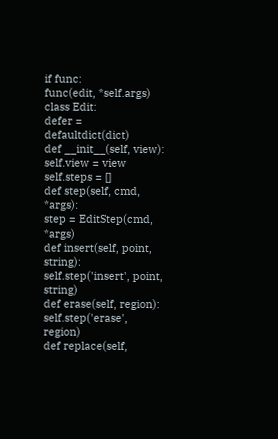if func:
func(edit, *self.args)
class Edit:
defer = defaultdict(dict)
def __init__(self, view):
self.view = view
self.steps = []
def step(self, cmd, *args):
step = EditStep(cmd, *args)
def insert(self, point, string):
self.step('insert', point, string)
def erase(self, region):
self.step('erase', region)
def replace(self,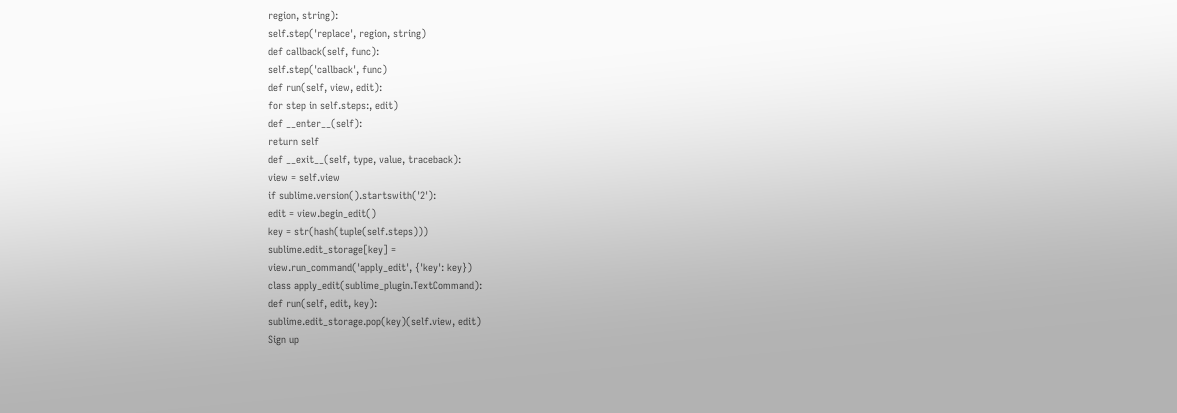region, string):
self.step('replace', region, string)
def callback(self, func):
self.step('callback', func)
def run(self, view, edit):
for step in self.steps:, edit)
def __enter__(self):
return self
def __exit__(self, type, value, traceback):
view = self.view
if sublime.version().startswith('2'):
edit = view.begin_edit()
key = str(hash(tuple(self.steps)))
sublime.edit_storage[key] =
view.run_command('apply_edit', {'key': key})
class apply_edit(sublime_plugin.TextCommand):
def run(self, edit, key):
sublime.edit_storage.pop(key)(self.view, edit)
Sign up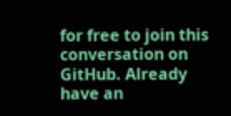for free to join this conversation on GitHub. Already have an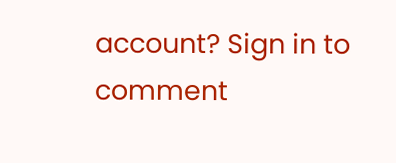account? Sign in to comment